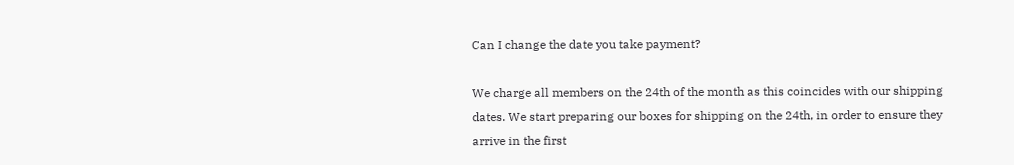Can I change the date you take payment?

We charge all members on the 24th of the month as this coincides with our shipping dates. We start preparing our boxes for shipping on the 24th, in order to ensure they arrive in the first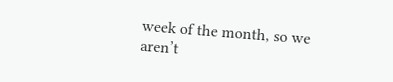week of the month, so we aren’t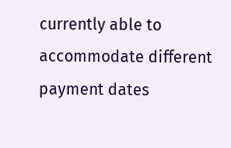currently able to accommodate different payment dates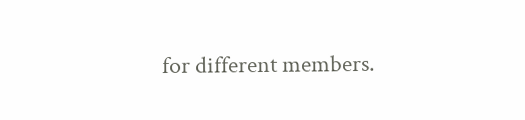for different members.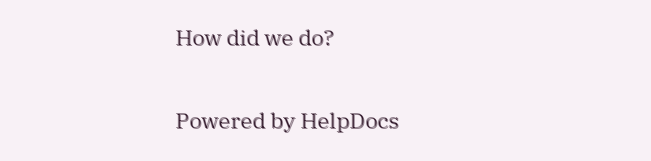How did we do?

Powered by HelpDocs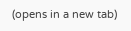(opens in a new tab)